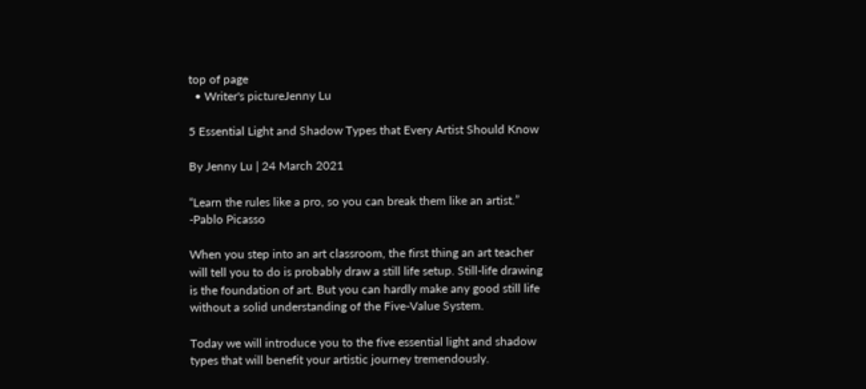top of page
  • Writer's pictureJenny Lu

5 Essential Light and Shadow Types that Every Artist Should Know

By Jenny Lu | 24 March 2021

“Learn the rules like a pro, so you can break them like an artist.” -Pablo Picasso

When you step into an art classroom, the first thing an art teacher will tell you to do is probably draw a still life setup. Still-life drawing is the foundation of art. But you can hardly make any good still life without a solid understanding of the Five-Value System.

Today we will introduce you to the five essential light and shadow types that will benefit your artistic journey tremendously.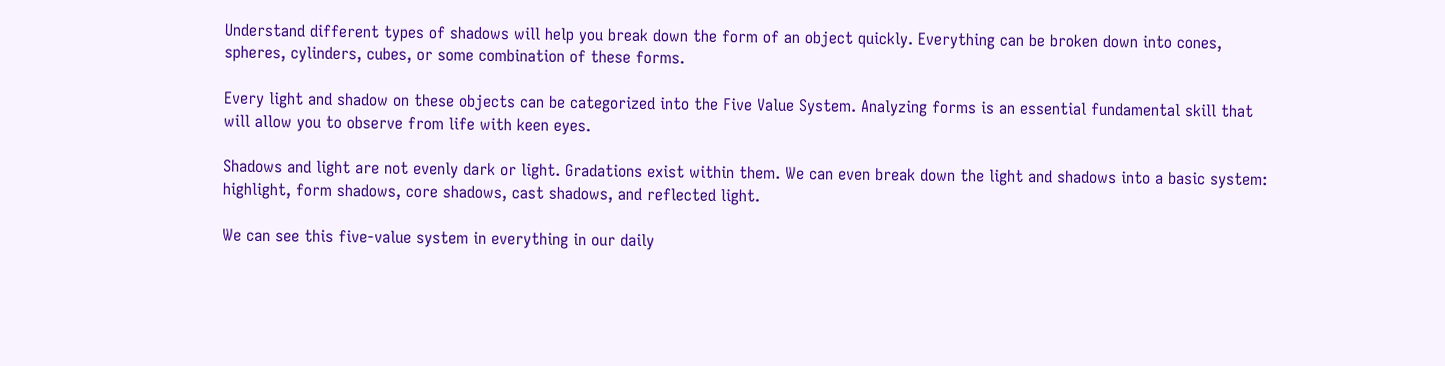Understand different types of shadows will help you break down the form of an object quickly. Everything can be broken down into cones, spheres, cylinders, cubes, or some combination of these forms.

Every light and shadow on these objects can be categorized into the Five Value System. Analyzing forms is an essential fundamental skill that will allow you to observe from life with keen eyes.

Shadows and light are not evenly dark or light. Gradations exist within them. We can even break down the light and shadows into a basic system: highlight, form shadows, core shadows, cast shadows, and reflected light.

We can see this five-value system in everything in our daily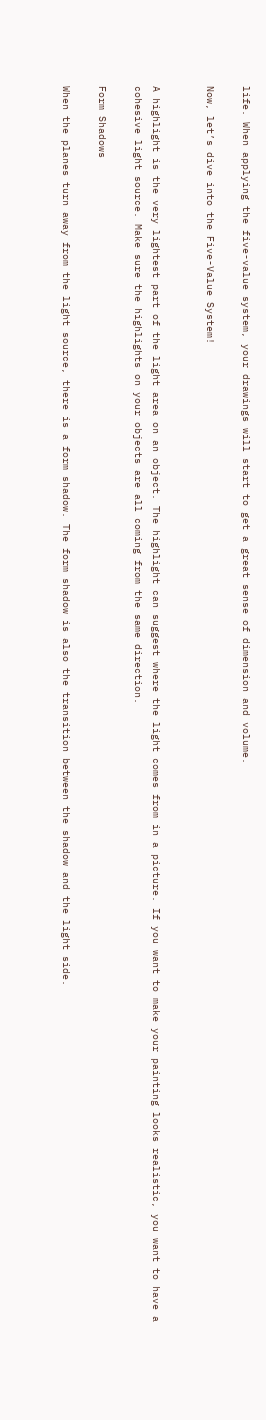life. When applying the five-value system, your drawings will start to get a great sense of dimension and volume.

Now, let’s dive into the Five-Value System!


A highlight is the very lightest part of the light area on an object. The highlight can suggest where the light comes from in a picture. If you want to make your painting looks realistic, you want to have a cohesive light source. Make sure the highlights on your objects are all coming from the same direction.

Form Shadows

When the planes turn away from the light source, there is a form shadow. The form shadow is also the transition between the shadow and the light side.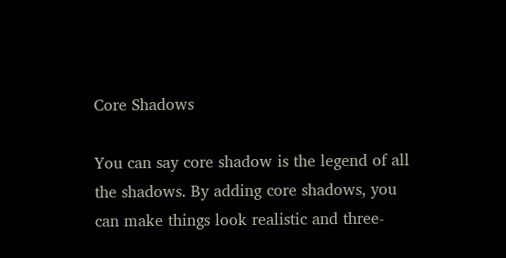Core Shadows

You can say core shadow is the legend of all the shadows. By adding core shadows, you can make things look realistic and three-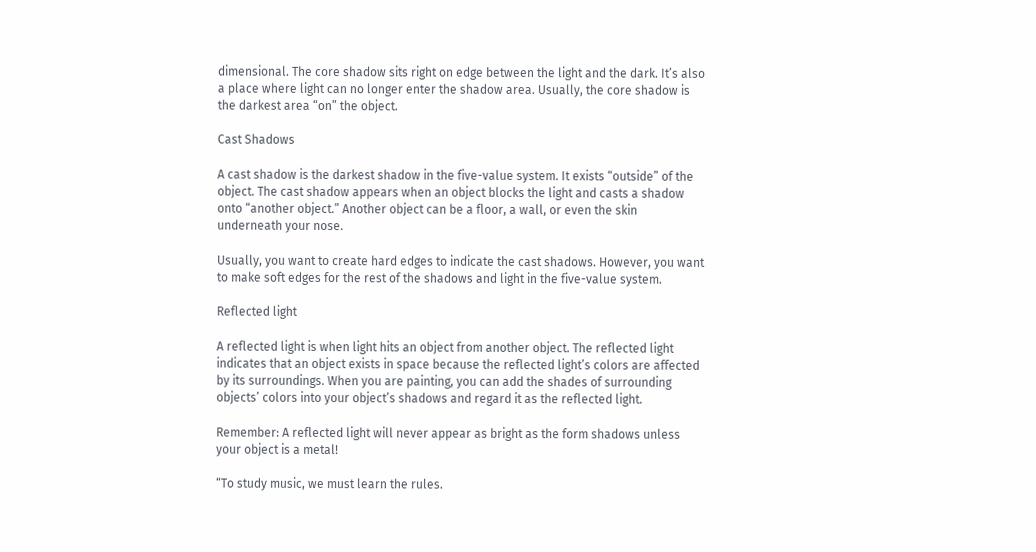dimensional. The core shadow sits right on edge between the light and the dark. It’s also a place where light can no longer enter the shadow area. Usually, the core shadow is the darkest area “on” the object.

Cast Shadows

A cast shadow is the darkest shadow in the five-value system. It exists “outside” of the object. The cast shadow appears when an object blocks the light and casts a shadow onto “another object.” Another object can be a floor, a wall, or even the skin underneath your nose.

Usually, you want to create hard edges to indicate the cast shadows. However, you want to make soft edges for the rest of the shadows and light in the five-value system.

Reflected light

A reflected light is when light hits an object from another object. The reflected light indicates that an object exists in space because the reflected light’s colors are affected by its surroundings. When you are painting, you can add the shades of surrounding objects’ colors into your object’s shadows and regard it as the reflected light.

Remember: A reflected light will never appear as bright as the form shadows unless your object is a metal!

“To study music, we must learn the rules.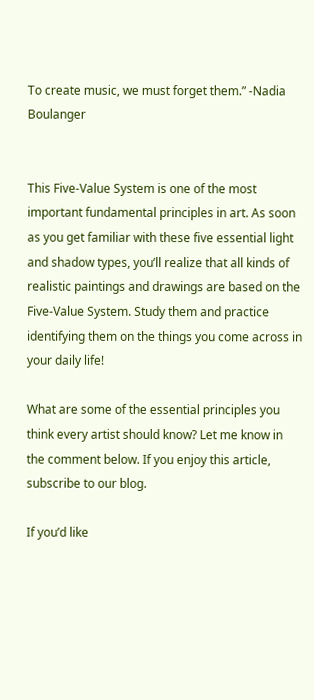To create music, we must forget them.” -Nadia Boulanger


This Five-Value System is one of the most important fundamental principles in art. As soon as you get familiar with these five essential light and shadow types, you’ll realize that all kinds of realistic paintings and drawings are based on the Five-Value System. Study them and practice identifying them on the things you come across in your daily life!

What are some of the essential principles you think every artist should know? Let me know in the comment below. If you enjoy this article, subscribe to our blog.

If you’d like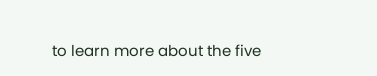to learn more about the five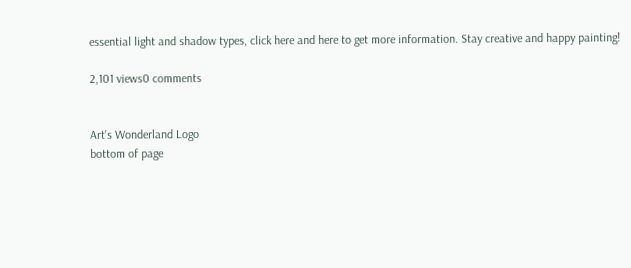essential light and shadow types, click here and here to get more information. Stay creative and happy painting!

2,101 views0 comments


Art's Wonderland Logo
bottom of page